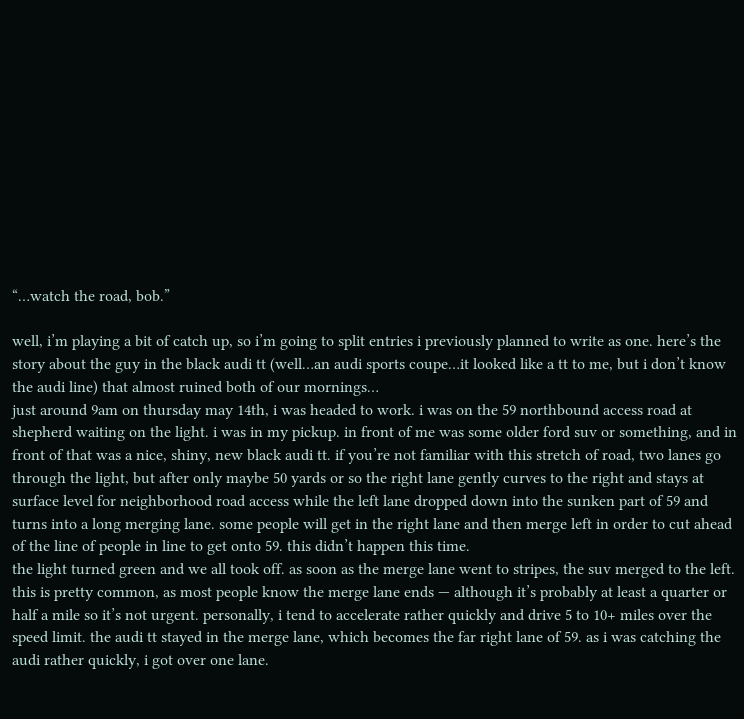“…watch the road, bob.”

well, i’m playing a bit of catch up, so i’m going to split entries i previously planned to write as one. here’s the story about the guy in the black audi tt (well…an audi sports coupe…it looked like a tt to me, but i don’t know the audi line) that almost ruined both of our mornings…
just around 9am on thursday may 14th, i was headed to work. i was on the 59 northbound access road at shepherd waiting on the light. i was in my pickup. in front of me was some older ford suv or something, and in front of that was a nice, shiny, new black audi tt. if you’re not familiar with this stretch of road, two lanes go through the light, but after only maybe 50 yards or so the right lane gently curves to the right and stays at surface level for neighborhood road access while the left lane dropped down into the sunken part of 59 and turns into a long merging lane. some people will get in the right lane and then merge left in order to cut ahead of the line of people in line to get onto 59. this didn’t happen this time.
the light turned green and we all took off. as soon as the merge lane went to stripes, the suv merged to the left. this is pretty common, as most people know the merge lane ends — although it’s probably at least a quarter or half a mile so it’s not urgent. personally, i tend to accelerate rather quickly and drive 5 to 10+ miles over the speed limit. the audi tt stayed in the merge lane, which becomes the far right lane of 59. as i was catching the audi rather quickly, i got over one lane.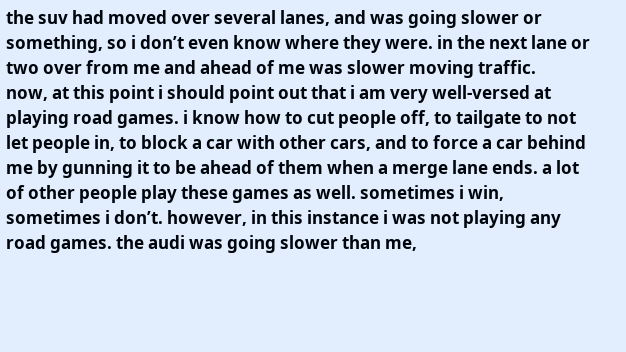the suv had moved over several lanes, and was going slower or something, so i don’t even know where they were. in the next lane or two over from me and ahead of me was slower moving traffic.
now, at this point i should point out that i am very well-versed at playing road games. i know how to cut people off, to tailgate to not let people in, to block a car with other cars, and to force a car behind me by gunning it to be ahead of them when a merge lane ends. a lot of other people play these games as well. sometimes i win, sometimes i don’t. however, in this instance i was not playing any road games. the audi was going slower than me,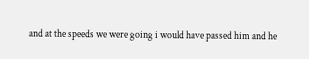and at the speeds we were going i would have passed him and he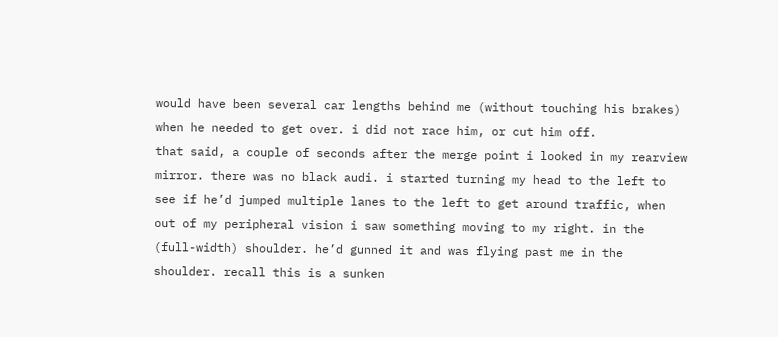would have been several car lengths behind me (without touching his brakes) when he needed to get over. i did not race him, or cut him off.
that said, a couple of seconds after the merge point i looked in my rearview mirror. there was no black audi. i started turning my head to the left to see if he’d jumped multiple lanes to the left to get around traffic, when out of my peripheral vision i saw something moving to my right. in the (full-width) shoulder. he’d gunned it and was flying past me in the shoulder. recall this is a sunken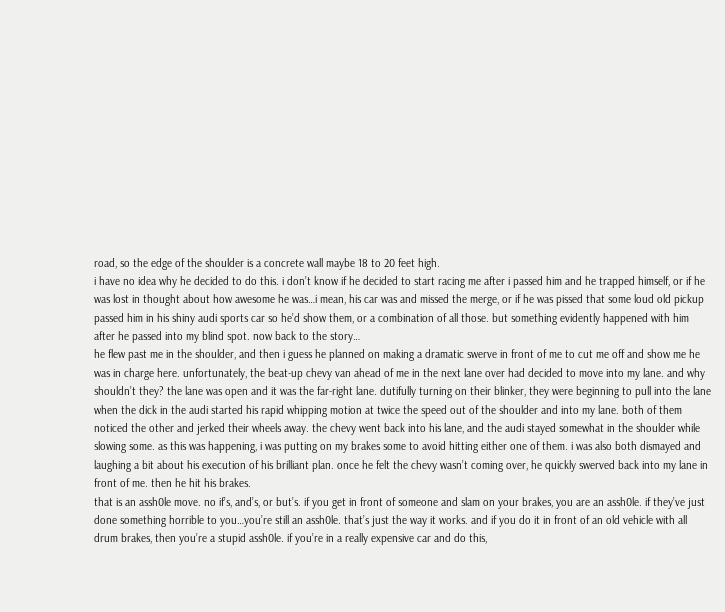road, so the edge of the shoulder is a concrete wall maybe 18 to 20 feet high.
i have no idea why he decided to do this. i don’t know if he decided to start racing me after i passed him and he trapped himself, or if he was lost in thought about how awesome he was…i mean, his car was and missed the merge, or if he was pissed that some loud old pickup passed him in his shiny audi sports car so he’d show them, or a combination of all those. but something evidently happened with him after he passed into my blind spot. now back to the story…
he flew past me in the shoulder, and then i guess he planned on making a dramatic swerve in front of me to cut me off and show me he was in charge here. unfortunately, the beat-up chevy van ahead of me in the next lane over had decided to move into my lane. and why shouldn’t they? the lane was open and it was the far-right lane. dutifully turning on their blinker, they were beginning to pull into the lane when the dick in the audi started his rapid whipping motion at twice the speed out of the shoulder and into my lane. both of them noticed the other and jerked their wheels away. the chevy went back into his lane, and the audi stayed somewhat in the shoulder while slowing some. as this was happening, i was putting on my brakes some to avoid hitting either one of them. i was also both dismayed and laughing a bit about his execution of his brilliant plan. once he felt the chevy wasn’t coming over, he quickly swerved back into my lane in front of me. then he hit his brakes.
that is an assh0le move. no if’s, and’s, or but’s. if you get in front of someone and slam on your brakes, you are an assh0le. if they’ve just done something horrible to you…you’re still an assh0le. that’s just the way it works. and if you do it in front of an old vehicle with all drum brakes, then you’re a stupid assh0le. if you’re in a really expensive car and do this,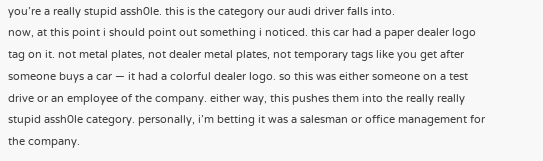you’re a really stupid assh0le. this is the category our audi driver falls into.
now, at this point i should point out something i noticed. this car had a paper dealer logo tag on it. not metal plates, not dealer metal plates, not temporary tags like you get after someone buys a car — it had a colorful dealer logo. so this was either someone on a test drive or an employee of the company. either way, this pushes them into the really really stupid assh0le category. personally, i’m betting it was a salesman or office management for the company.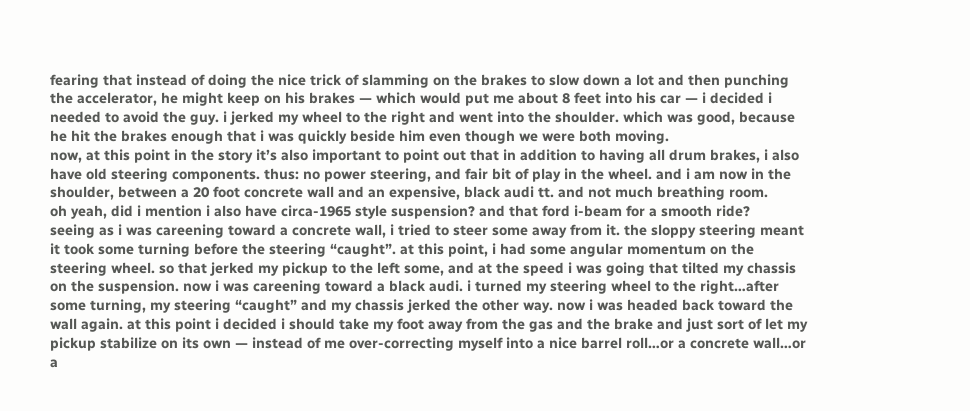fearing that instead of doing the nice trick of slamming on the brakes to slow down a lot and then punching the accelerator, he might keep on his brakes — which would put me about 8 feet into his car — i decided i needed to avoid the guy. i jerked my wheel to the right and went into the shoulder. which was good, because he hit the brakes enough that i was quickly beside him even though we were both moving.
now, at this point in the story it’s also important to point out that in addition to having all drum brakes, i also have old steering components. thus: no power steering, and fair bit of play in the wheel. and i am now in the shoulder, between a 20 foot concrete wall and an expensive, black audi tt. and not much breathing room.
oh yeah, did i mention i also have circa-1965 style suspension? and that ford i-beam for a smooth ride?
seeing as i was careening toward a concrete wall, i tried to steer some away from it. the sloppy steering meant it took some turning before the steering “caught”. at this point, i had some angular momentum on the steering wheel. so that jerked my pickup to the left some, and at the speed i was going that tilted my chassis on the suspension. now i was careening toward a black audi. i turned my steering wheel to the right…after some turning, my steering “caught” and my chassis jerked the other way. now i was headed back toward the wall again. at this point i decided i should take my foot away from the gas and the brake and just sort of let my pickup stabilize on its own — instead of me over-correcting myself into a nice barrel roll…or a concrete wall…or a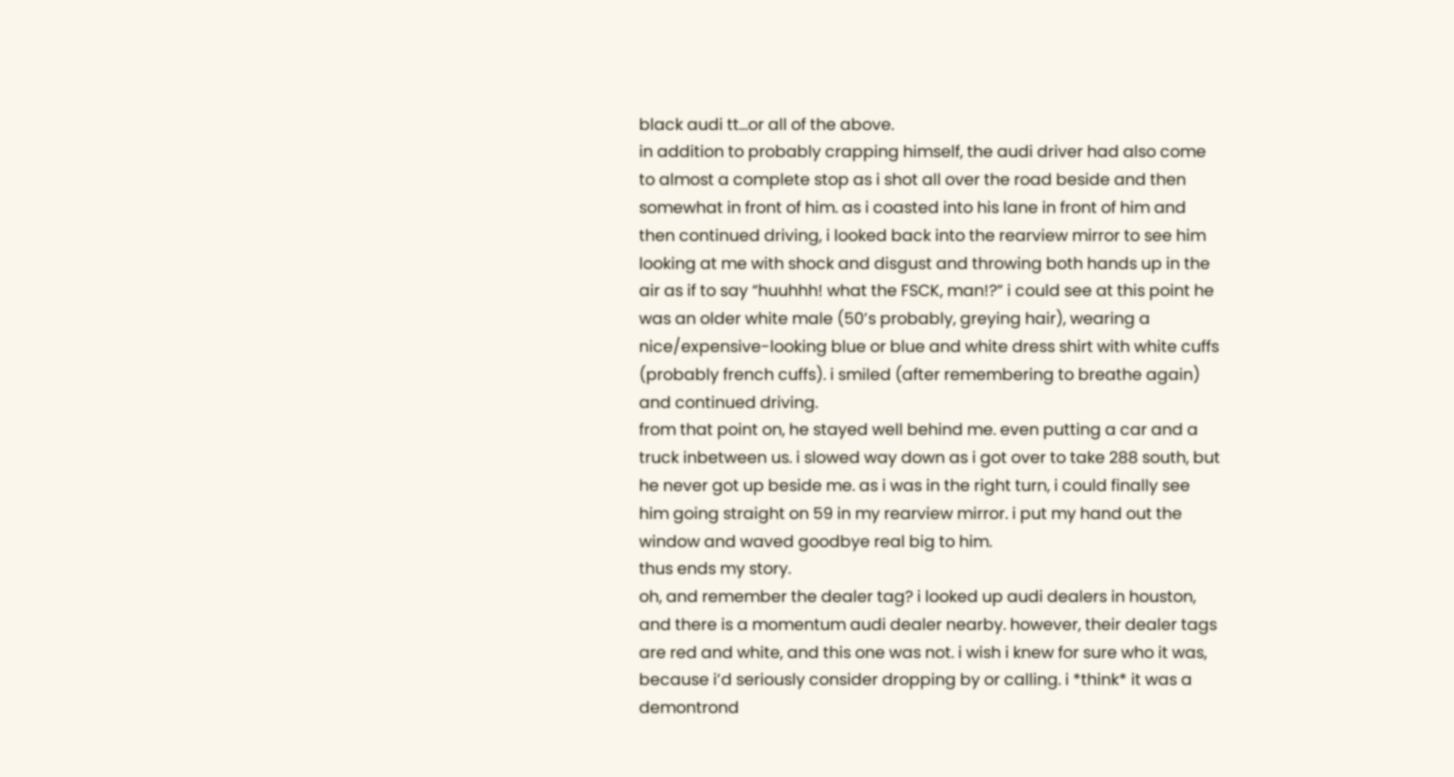black audi tt…or all of the above.
in addition to probably crapping himself, the audi driver had also come to almost a complete stop as i shot all over the road beside and then somewhat in front of him. as i coasted into his lane in front of him and then continued driving, i looked back into the rearview mirror to see him looking at me with shock and disgust and throwing both hands up in the air as if to say “huuhhh! what the FSCK, man!?” i could see at this point he was an older white male (50’s probably, greying hair), wearing a nice/expensive-looking blue or blue and white dress shirt with white cuffs (probably french cuffs). i smiled (after remembering to breathe again) and continued driving.
from that point on, he stayed well behind me. even putting a car and a truck inbetween us. i slowed way down as i got over to take 288 south, but he never got up beside me. as i was in the right turn, i could finally see him going straight on 59 in my rearview mirror. i put my hand out the window and waved goodbye real big to him.
thus ends my story.
oh, and remember the dealer tag? i looked up audi dealers in houston, and there is a momentum audi dealer nearby. however, their dealer tags are red and white, and this one was not. i wish i knew for sure who it was, because i’d seriously consider dropping by or calling. i *think* it was a demontrond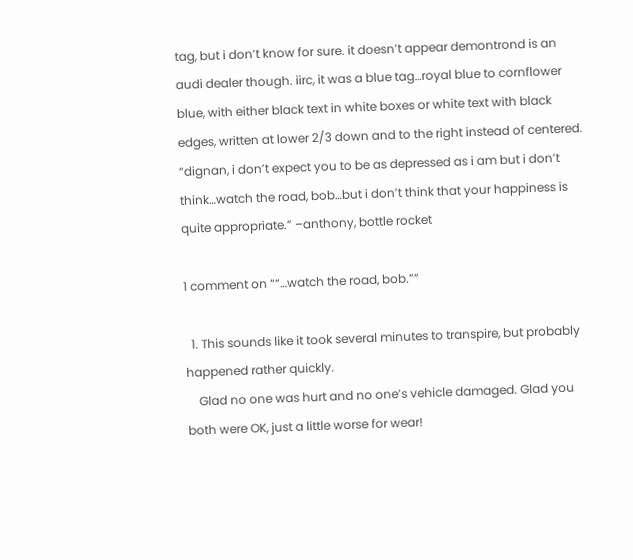tag, but i don’t know for sure. it doesn’t appear demontrond is an audi dealer though. iirc, it was a blue tag…royal blue to cornflower blue, with either black text in white boxes or white text with black edges, written at lower 2/3 down and to the right instead of centered.
“dignan, i don’t expect you to be as depressed as i am but i don’t think…watch the road, bob…but i don’t think that your happiness is quite appropriate.” –anthony, bottle rocket

1 comment on ““…watch the road, bob.””

  1. This sounds like it took several minutes to transpire, but probably happened rather quickly.
    Glad no one was hurt and no one’s vehicle damaged. Glad you both were OK, just a little worse for wear!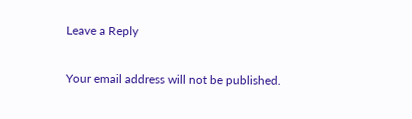Leave a Reply

Your email address will not be published.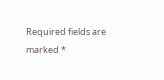Required fields are marked *